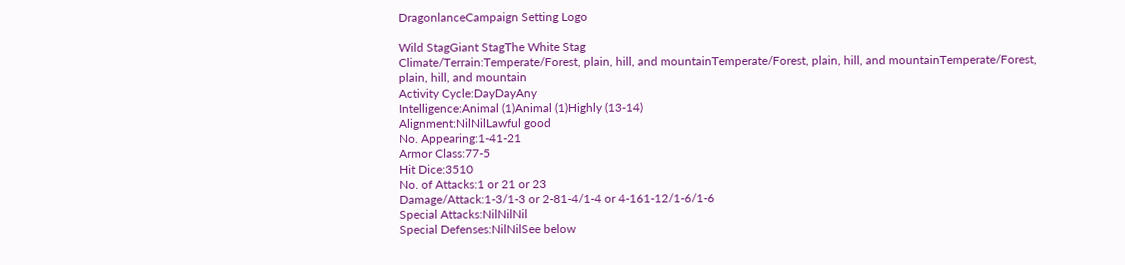DragonlanceCampaign Setting Logo

Wild StagGiant StagThe White Stag
Climate/Terrain:Temperate/Forest, plain, hill, and mountainTemperate/Forest, plain, hill, and mountainTemperate/Forest, plain, hill, and mountain
Activity Cycle:DayDayAny
Intelligence:Animal (1)Animal (1)Highly (13-14)
Alignment:NilNilLawful good
No. Appearing:1-41-21
Armor Class:77-5
Hit Dice:3510
No. of Attacks:1 or 21 or 23
Damage/Attack:1-3/1-3 or 2-81-4/1-4 or 4-161-12/1-6/1-6
Special Attacks:NilNilNil
Special Defenses:NilNilSee below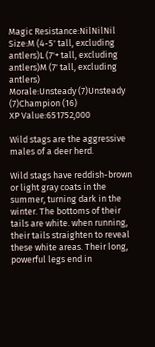Magic Resistance:NilNilNil
Size:M (4-5' tall, excluding antlers)L (7'+ tall, excluding antlers)M (7' tall, excluding antlers)
Morale:Unsteady (7)Unsteady (7)Champion (16)
XP Value:651752,000

Wild stags are the aggressive males of a deer herd.

Wild stags have reddish-brown or light gray coats in the summer, turning dark in the winter. The bottoms of their tails are white. when running, their tails straighten to reveal these white areas. Their long, powerful legs end in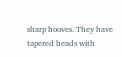sharp hooves. They have tapered heads with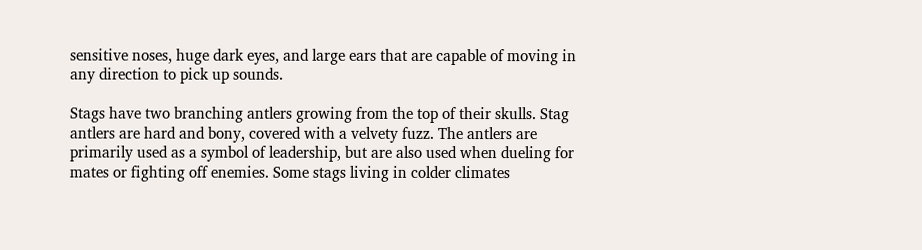sensitive noses, huge dark eyes, and large ears that are capable of moving in any direction to pick up sounds.

Stags have two branching antlers growing from the top of their skulls. Stag antlers are hard and bony, covered with a velvety fuzz. The antlers are primarily used as a symbol of leadership, but are also used when dueling for mates or fighting off enemies. Some stags living in colder climates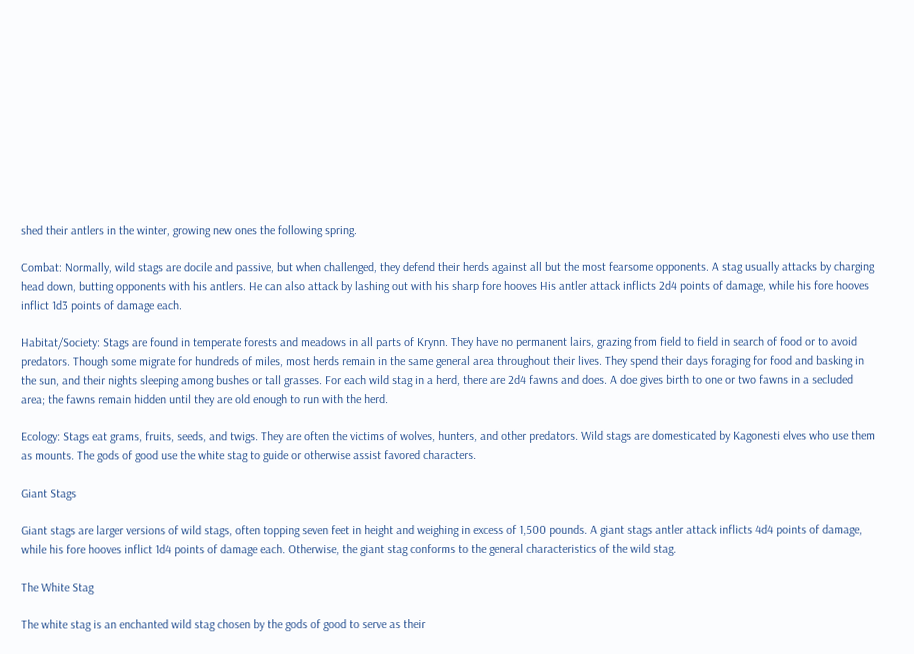shed their antlers in the winter, growing new ones the following spring.

Combat: Normally, wild stags are docile and passive, but when challenged, they defend their herds against all but the most fearsome opponents. A stag usually attacks by charging head down, butting opponents with his antlers. He can also attack by lashing out with his sharp fore hooves His antler attack inflicts 2d4 points of damage, while his fore hooves inflict 1d3 points of damage each.

Habitat/Society: Stags are found in temperate forests and meadows in all parts of Krynn. They have no permanent lairs, grazing from field to field in search of food or to avoid predators. Though some migrate for hundreds of miles, most herds remain in the same general area throughout their lives. They spend their days foraging for food and basking in the sun, and their nights sleeping among bushes or tall grasses. For each wild stag in a herd, there are 2d4 fawns and does. A doe gives birth to one or two fawns in a secluded area; the fawns remain hidden until they are old enough to run with the herd.

Ecology: Stags eat grams, fruits, seeds, and twigs. They are often the victims of wolves, hunters, and other predators. Wild stags are domesticated by Kagonesti elves who use them as mounts. The gods of good use the white stag to guide or otherwise assist favored characters.

Giant Stags

Giant stags are larger versions of wild stags, often topping seven feet in height and weighing in excess of 1,500 pounds. A giant stags antler attack inflicts 4d4 points of damage, while his fore hooves inflict 1d4 points of damage each. Otherwise, the giant stag conforms to the general characteristics of the wild stag.

The White Stag

The white stag is an enchanted wild stag chosen by the gods of good to serve as their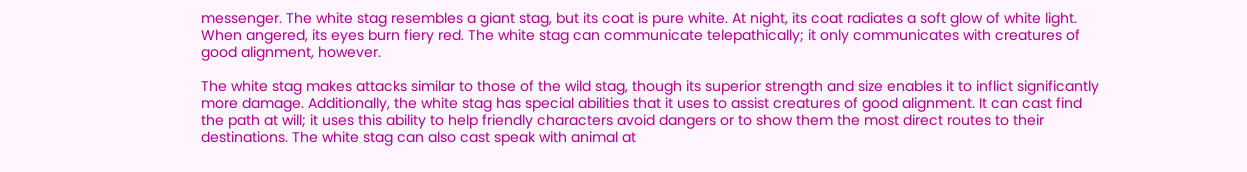messenger. The white stag resembles a giant stag, but its coat is pure white. At night, its coat radiates a soft glow of white light. When angered, its eyes burn fiery red. The white stag can communicate telepathically; it only communicates with creatures of good alignment, however.

The white stag makes attacks similar to those of the wild stag, though its superior strength and size enables it to inflict significantly more damage. Additionally, the white stag has special abilities that it uses to assist creatures of good alignment. It can cast find the path at will; it uses this ability to help friendly characters avoid dangers or to show them the most direct routes to their destinations. The white stag can also cast speak with animal at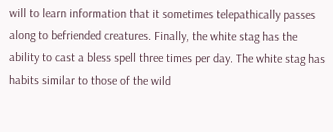will to learn information that it sometimes telepathically passes along to befriended creatures. Finally, the white stag has the ability to cast a bless spell three times per day. The white stag has habits similar to those of the wild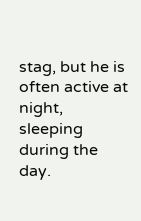stag, but he is often active at night, sleeping during the day.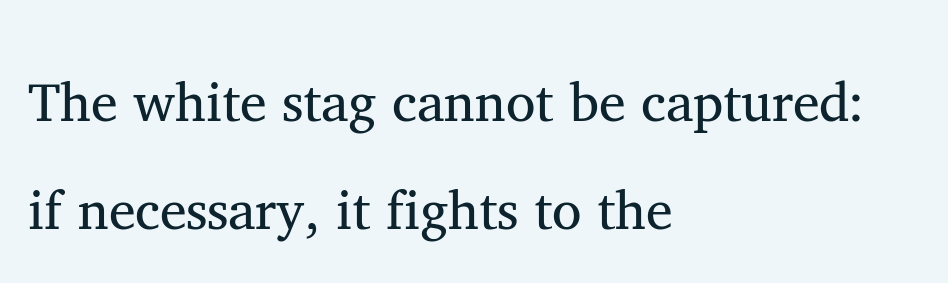The white stag cannot be captured: if necessary, it fights to the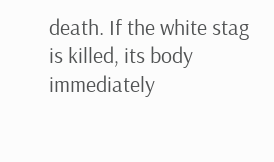death. If the white stag is killed, its body immediately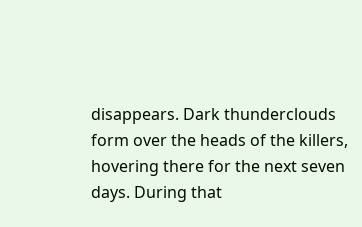disappears. Dark thunderclouds form over the heads of the killers, hovering there for the next seven days. During that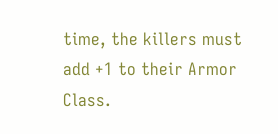time, the killers must add +1 to their Armor Class.